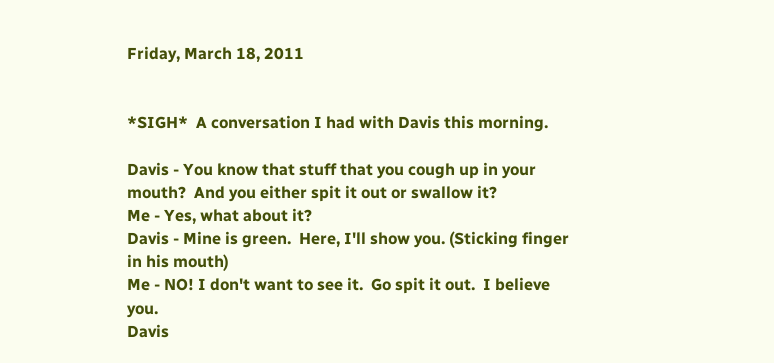Friday, March 18, 2011


*SIGH*  A conversation I had with Davis this morning.

Davis - You know that stuff that you cough up in your mouth?  And you either spit it out or swallow it?
Me - Yes, what about it?
Davis - Mine is green.  Here, I'll show you. (Sticking finger in his mouth)
Me - NO! I don't want to see it.  Go spit it out.  I believe you.
Davis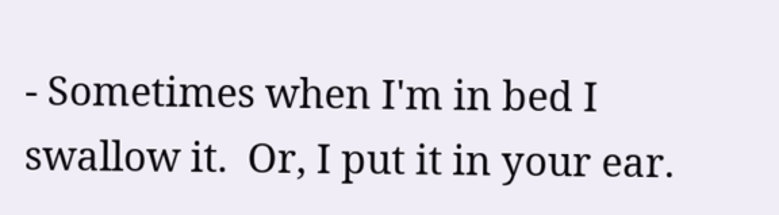- Sometimes when I'm in bed I swallow it.  Or, I put it in your ear.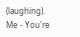(laughing).
Me - You're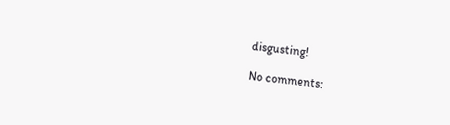disgusting!

No comments: